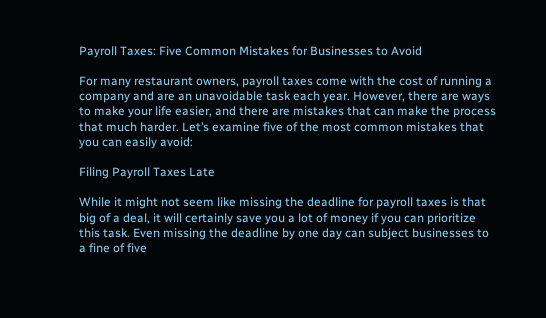Payroll Taxes: Five Common Mistakes for Businesses to Avoid

For many restaurant owners, payroll taxes come with the cost of running a company and are an unavoidable task each year. However, there are ways to make your life easier, and there are mistakes that can make the process that much harder. Let’s examine five of the most common mistakes that you can easily avoid:

Filing Payroll Taxes Late

While it might not seem like missing the deadline for payroll taxes is that big of a deal, it will certainly save you a lot of money if you can prioritize this task. Even missing the deadline by one day can subject businesses to a fine of five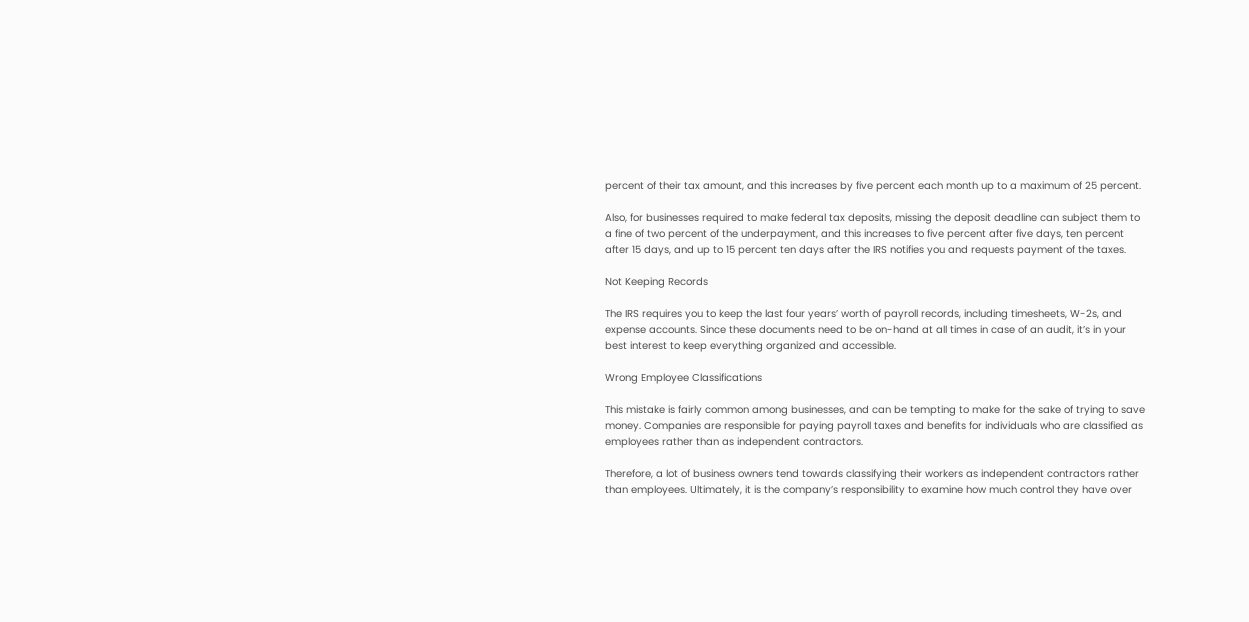percent of their tax amount, and this increases by five percent each month up to a maximum of 25 percent.

Also, for businesses required to make federal tax deposits, missing the deposit deadline can subject them to a fine of two percent of the underpayment, and this increases to five percent after five days, ten percent after 15 days, and up to 15 percent ten days after the IRS notifies you and requests payment of the taxes.

Not Keeping Records

The IRS requires you to keep the last four years’ worth of payroll records, including timesheets, W-2s, and expense accounts. Since these documents need to be on-hand at all times in case of an audit, it’s in your best interest to keep everything organized and accessible.

Wrong Employee Classifications

This mistake is fairly common among businesses, and can be tempting to make for the sake of trying to save money. Companies are responsible for paying payroll taxes and benefits for individuals who are classified as employees rather than as independent contractors.

Therefore, a lot of business owners tend towards classifying their workers as independent contractors rather than employees. Ultimately, it is the company’s responsibility to examine how much control they have over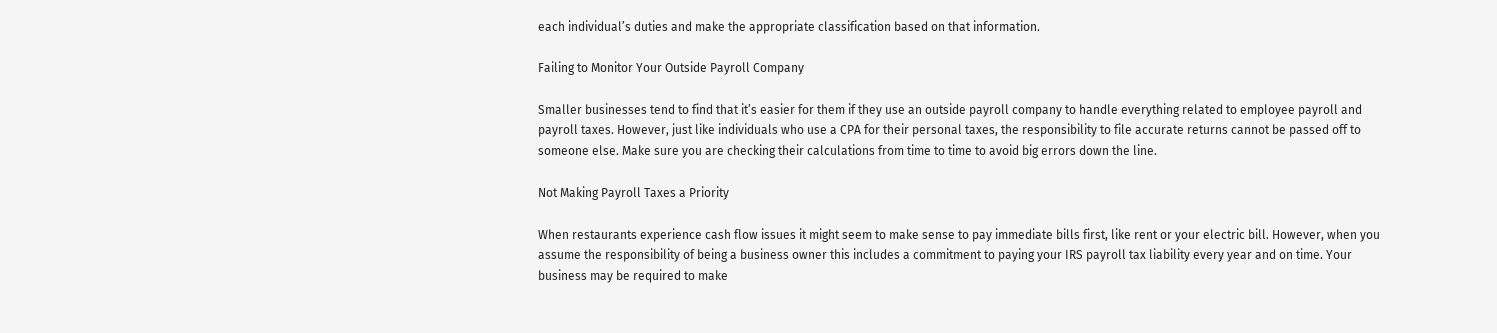each individual’s duties and make the appropriate classification based on that information.

Failing to Monitor Your Outside Payroll Company

Smaller businesses tend to find that it’s easier for them if they use an outside payroll company to handle everything related to employee payroll and payroll taxes. However, just like individuals who use a CPA for their personal taxes, the responsibility to file accurate returns cannot be passed off to someone else. Make sure you are checking their calculations from time to time to avoid big errors down the line.

Not Making Payroll Taxes a Priority

When restaurants experience cash flow issues it might seem to make sense to pay immediate bills first, like rent or your electric bill. However, when you assume the responsibility of being a business owner this includes a commitment to paying your IRS payroll tax liability every year and on time. Your business may be required to make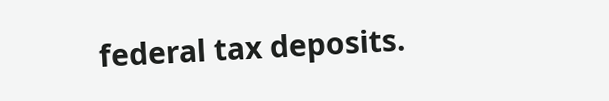federal tax deposits.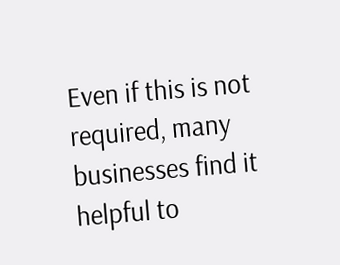Even if this is not required, many businesses find it helpful to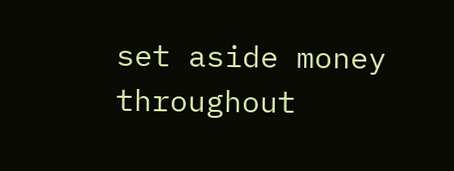set aside money throughout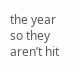the year so they aren’t hit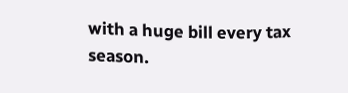with a huge bill every tax season.